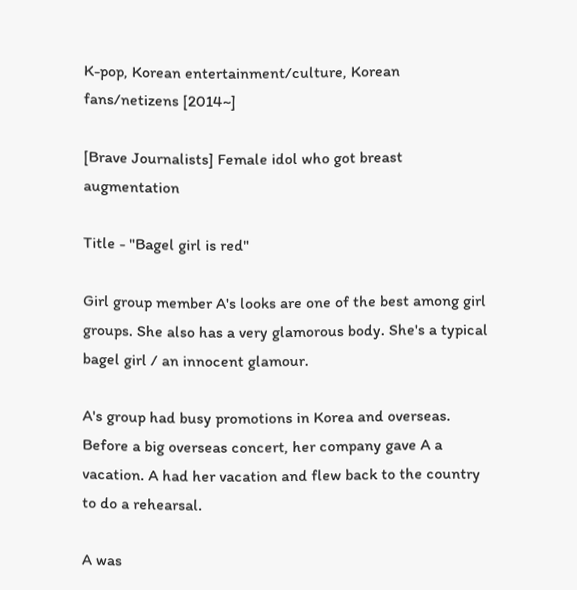K-pop, Korean entertainment/culture, Korean fans/netizens [2014~]

[Brave Journalists] Female idol who got breast augmentation

Title - "Bagel girl is red"

Girl group member A's looks are one of the best among girl groups. She also has a very glamorous body. She's a typical bagel girl / an innocent glamour.

A's group had busy promotions in Korea and overseas. Before a big overseas concert, her company gave A a vacation. A had her vacation and flew back to the country to do a rehearsal.

A was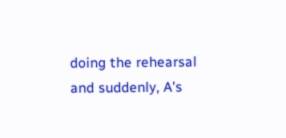doing the rehearsal and suddenly, A's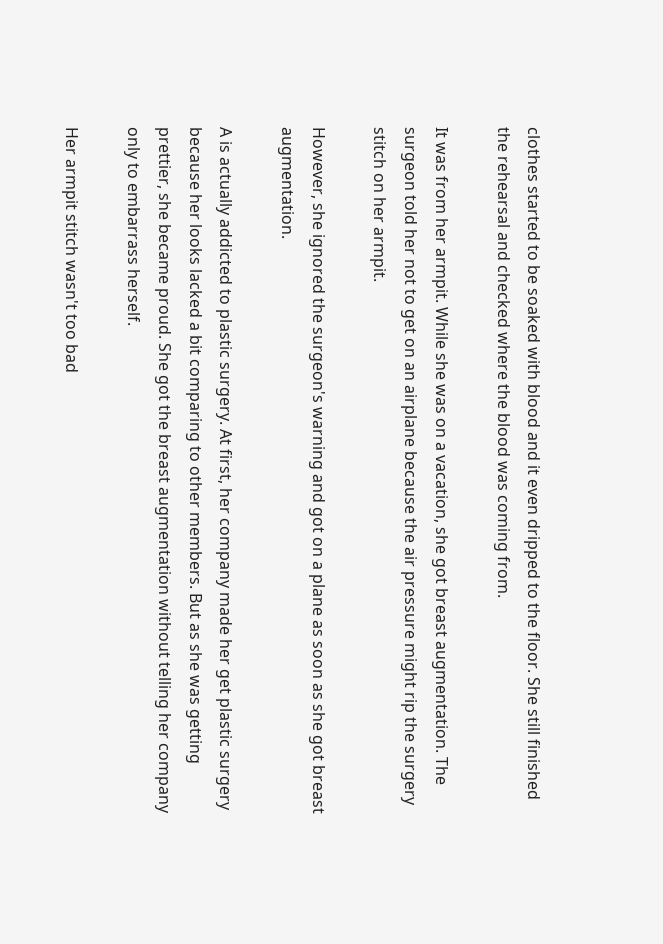clothes started to be soaked with blood and it even dripped to the floor. She still finished the rehearsal and checked where the blood was coming from.

It was from her armpit. While she was on a vacation, she got breast augmentation. The surgeon told her not to get on an airplane because the air pressure might rip the surgery stitch on her armpit.

However, she ignored the surgeon's warning and got on a plane as soon as she got breast augmentation.

A is actually addicted to plastic surgery. At first, her company made her get plastic surgery because her looks lacked a bit comparing to other members. But as she was getting prettier, she became proud. She got the breast augmentation without telling her company only to embarrass herself.

Her armpit stitch wasn't too bad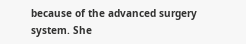because of the advanced surgery system. She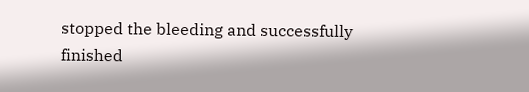stopped the bleeding and successfully finished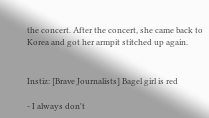the concert. After the concert, she came back to Korea and got her armpit stitched up again.


Instiz: [Brave Journalists] Bagel girl is red

- I always don't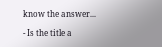know the answer...

- Is the title a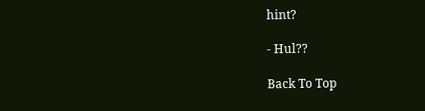hint?

- Hul??

Back To Top